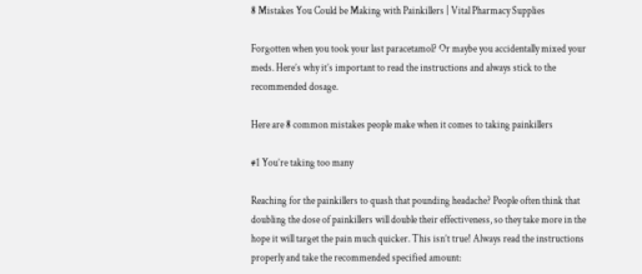8 Mistakes You Could be Making with Painkillers | Vital Pharmacy Supplies

Forgotten when you took your last paracetamol? Or maybe you accidentally mixed your meds. Here’s why it’s important to read the instructions and always stick to the recommended dosage.

Here are 8 common mistakes people make when it comes to taking painkillers

#1 You’re taking too many

Reaching for the painkillers to quash that pounding headache? People often think that doubling the dose of painkillers will double their effectiveness, so they take more in the hope it will target the pain much quicker. This isn’t true! Always read the instructions properly and take the recommended specified amount: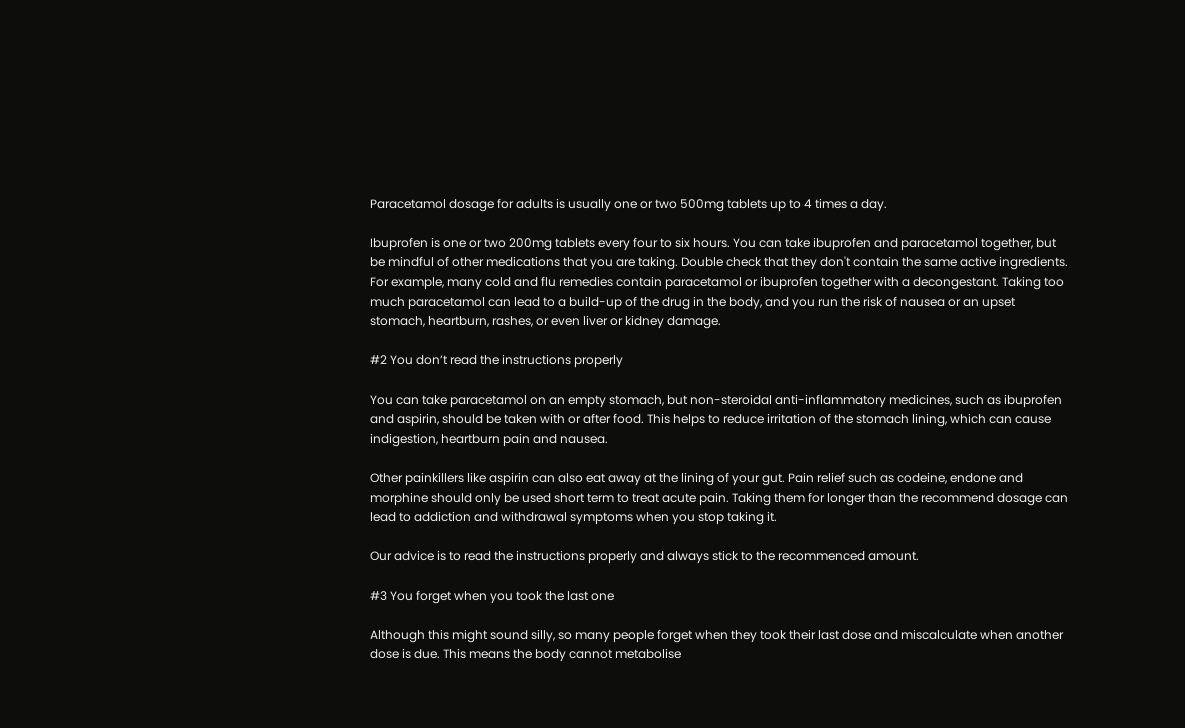Paracetamol dosage for adults is usually one or two 500mg tablets up to 4 times a day.

Ibuprofen is one or two 200mg tablets every four to six hours. You can take ibuprofen and paracetamol together, but be mindful of other medications that you are taking. Double check that they don't contain the same active ingredients. For example, many cold and flu remedies contain paracetamol or ibuprofen together with a decongestant. Taking too much paracetamol can lead to a build-up of the drug in the body, and you run the risk of nausea or an upset stomach, heartburn, rashes, or even liver or kidney damage.

#2 You don’t read the instructions properly

You can take paracetamol on an empty stomach, but non-steroidal anti-inflammatory medicines, such as ibuprofen and aspirin, should be taken with or after food. This helps to reduce irritation of the stomach lining, which can cause indigestion, heartburn pain and nausea.

Other painkillers like aspirin can also eat away at the lining of your gut. Pain relief such as codeine, endone and morphine should only be used short term to treat acute pain. Taking them for longer than the recommend dosage can lead to addiction and withdrawal symptoms when you stop taking it.

Our advice is to read the instructions properly and always stick to the recommenced amount.

#3 You forget when you took the last one

Although this might sound silly, so many people forget when they took their last dose and miscalculate when another dose is due. This means the body cannot metabolise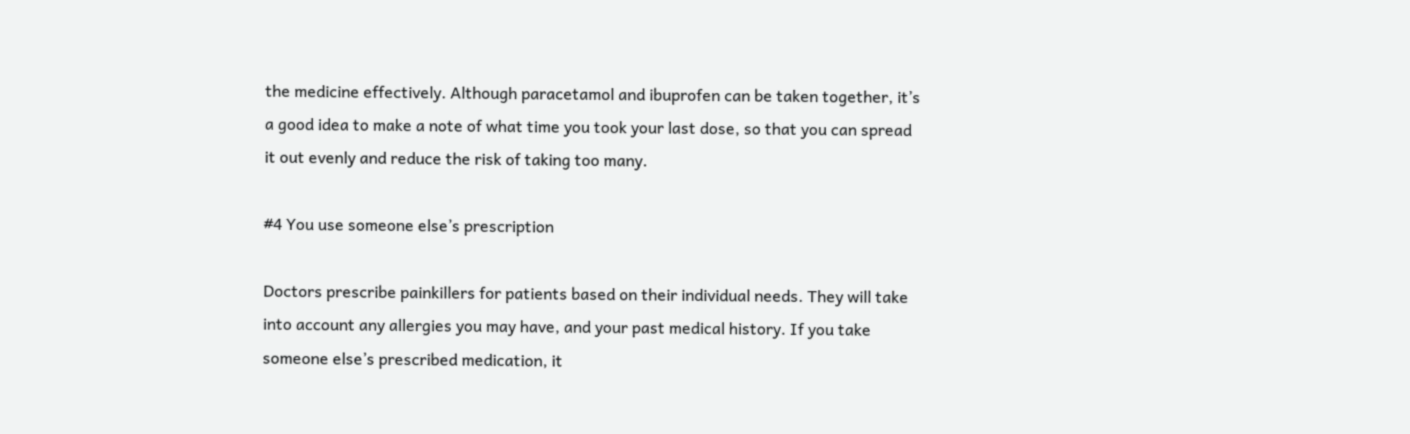the medicine effectively. Although paracetamol and ibuprofen can be taken together, it’s a good idea to make a note of what time you took your last dose, so that you can spread it out evenly and reduce the risk of taking too many.

#4 You use someone else’s prescription

Doctors prescribe painkillers for patients based on their individual needs. They will take into account any allergies you may have, and your past medical history. If you take someone else’s prescribed medication, it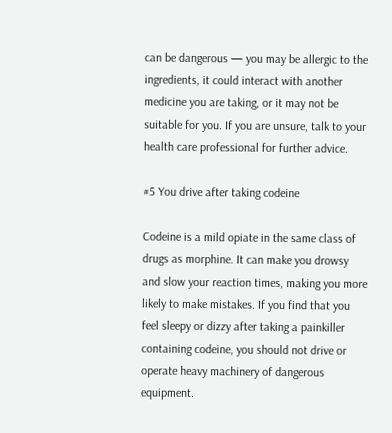can be dangerous — you may be allergic to the ingredients, it could interact with another medicine you are taking, or it may not be suitable for you. If you are unsure, talk to your health care professional for further advice.

#5 You drive after taking codeine

Codeine is a mild opiate in the same class of drugs as morphine. It can make you drowsy and slow your reaction times, making you more likely to make mistakes. If you find that you feel sleepy or dizzy after taking a painkiller containing codeine, you should not drive or operate heavy machinery of dangerous equipment.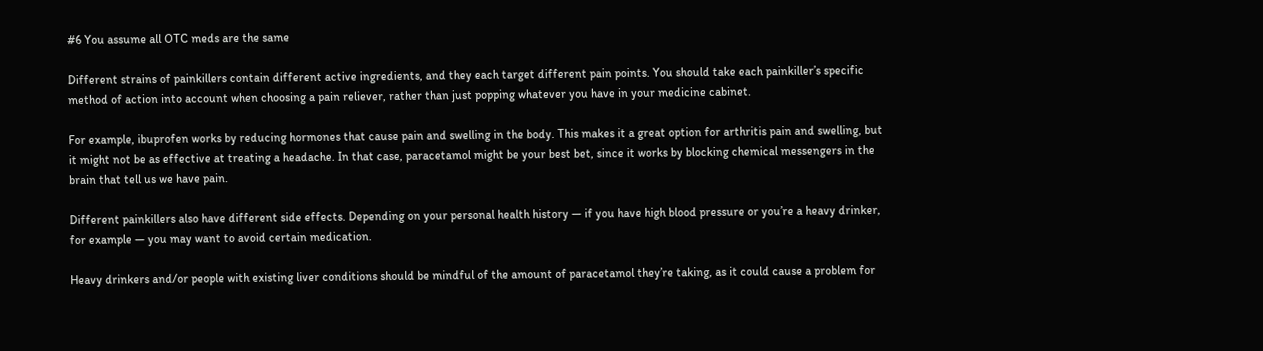#6 You assume all OTC meds are the same

Different strains of painkillers contain different active ingredients, and they each target different pain points. You should take each painkiller’s specific method of action into account when choosing a pain reliever, rather than just popping whatever you have in your medicine cabinet.

For example, ibuprofen works by reducing hormones that cause pain and swelling in the body. This makes it a great option for arthritis pain and swelling, but it might not be as effective at treating a headache. In that case, paracetamol might be your best bet, since it works by blocking chemical messengers in the brain that tell us we have pain.

Different painkillers also have different side effects. Depending on your personal health history — if you have high blood pressure or you’re a heavy drinker, for example — you may want to avoid certain medication.

Heavy drinkers and/or people with existing liver conditions should be mindful of the amount of paracetamol they’re taking, as it could cause a problem for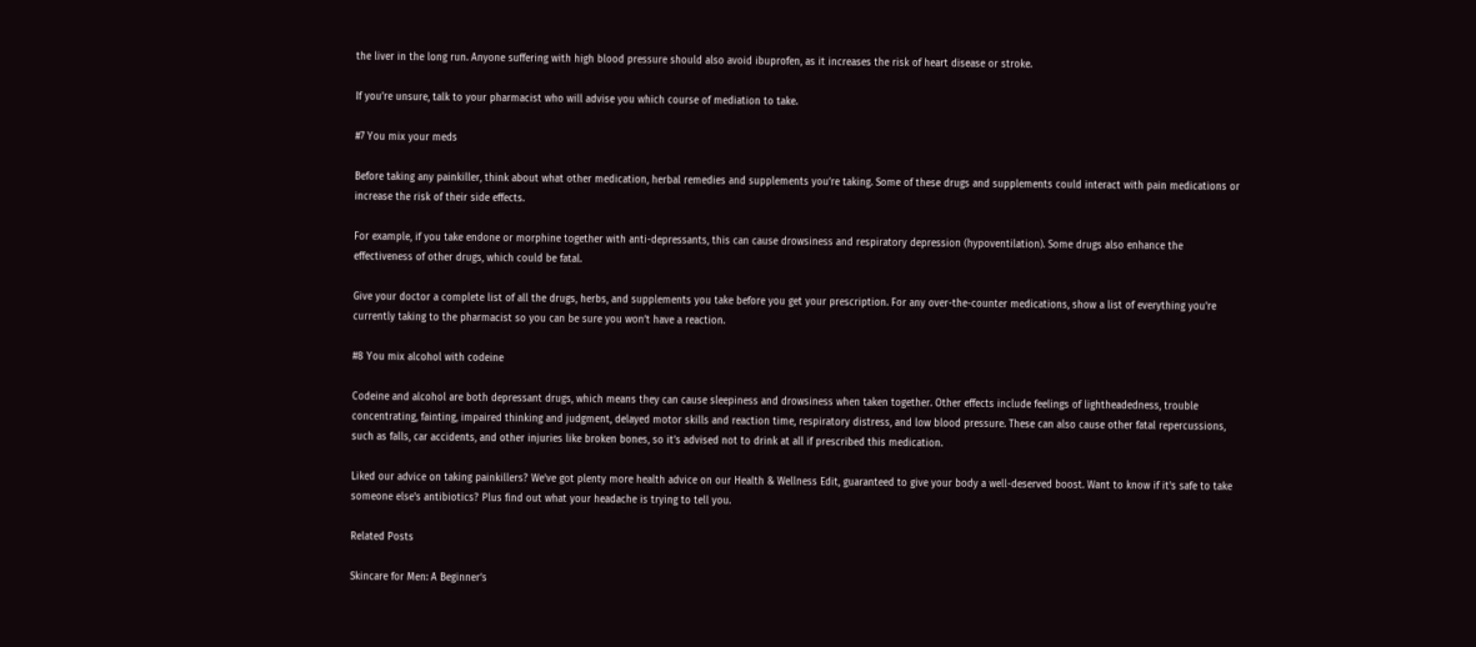the liver in the long run. Anyone suffering with high blood pressure should also avoid ibuprofen, as it increases the risk of heart disease or stroke.

If you’re unsure, talk to your pharmacist who will advise you which course of mediation to take.

#7 You mix your meds

Before taking any painkiller, think about what other medication, herbal remedies and supplements you’re taking. Some of these drugs and supplements could interact with pain medications or increase the risk of their side effects.

For example, if you take endone or morphine together with anti-depressants, this can cause drowsiness and respiratory depression (hypoventilation). Some drugs also enhance the effectiveness of other drugs, which could be fatal.

Give your doctor a complete list of all the drugs, herbs, and supplements you take before you get your prescription. For any over-the-counter medications, show a list of everything you're currently taking to the pharmacist so you can be sure you won’t have a reaction.

#8 You mix alcohol with codeine

Codeine and alcohol are both depressant drugs, which means they can cause sleepiness and drowsiness when taken together. Other effects include feelings of lightheadedness, trouble concentrating, fainting, impaired thinking and judgment, delayed motor skills and reaction time, respiratory distress, and low blood pressure. These can also cause other fatal repercussions, such as falls, car accidents, and other injuries like broken bones, so it’s advised not to drink at all if prescribed this medication.

Liked our advice on taking painkillers? We've got plenty more health advice on our Health & Wellness Edit, guaranteed to give your body a well-deserved boost. Want to know if it's safe to take someone else's antibiotics? Plus find out what your headache is trying to tell you.

Related Posts

Skincare for Men: A Beginner’s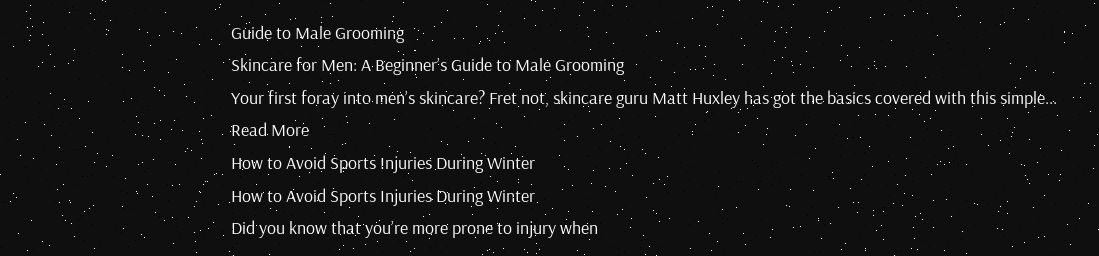Guide to Male Grooming
Skincare for Men: A Beginner’s Guide to Male Grooming
Your first foray into men’s skincare? Fret not, skincare guru Matt Huxley has got the basics covered with this simple...
Read More
How to Avoid Sports Injuries During Winter
How to Avoid Sports Injuries During Winter
Did you know that you’re more prone to injury when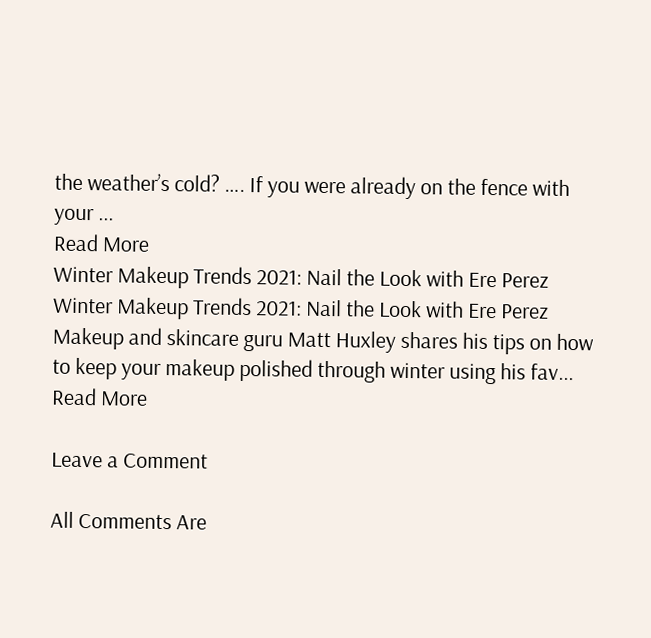the weather’s cold? …. If you were already on the fence with your ...
Read More
Winter Makeup Trends 2021: Nail the Look with Ere Perez
Winter Makeup Trends 2021: Nail the Look with Ere Perez
Makeup and skincare guru Matt Huxley shares his tips on how to keep your makeup polished through winter using his fav...
Read More

Leave a Comment

All Comments Are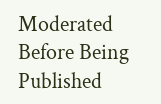Moderated Before Being Published